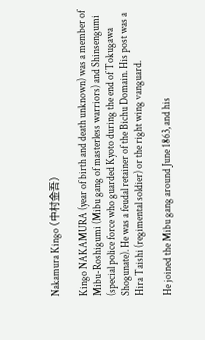Nakamura Kingo (中村金吾)

Kingo NAKAMURA (year of birth and death unknown) was a member of Mibu-Roshigumi (Mibu gang of masterless warriors) and Shinsengumi (special police force who guarded Kyoto during the end of Tokugawa Shogunate). He was a feudal retainer of the Bichu Domain. His post was a Hira Taishi (regimental soldier) or the right wing vanguard.

He joined the Mibu gang around June 1863, and his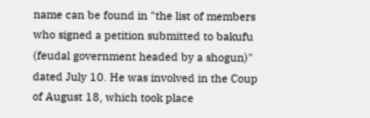name can be found in "the list of members who signed a petition submitted to bakufu (feudal government headed by a shogun)" dated July 10. He was involved in the Coup of August 18, which took place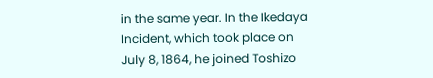in the same year. In the Ikedaya Incident, which took place on July 8, 1864, he joined Toshizo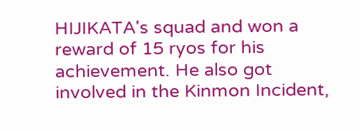HIJIKATA's squad and won a reward of 15 ryos for his achievement. He also got involved in the Kinmon Incident,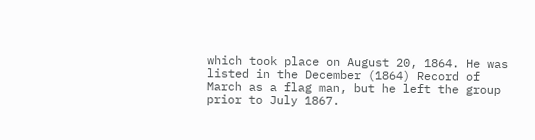which took place on August 20, 1864. He was listed in the December (1864) Record of March as a flag man, but he left the group prior to July 1867.